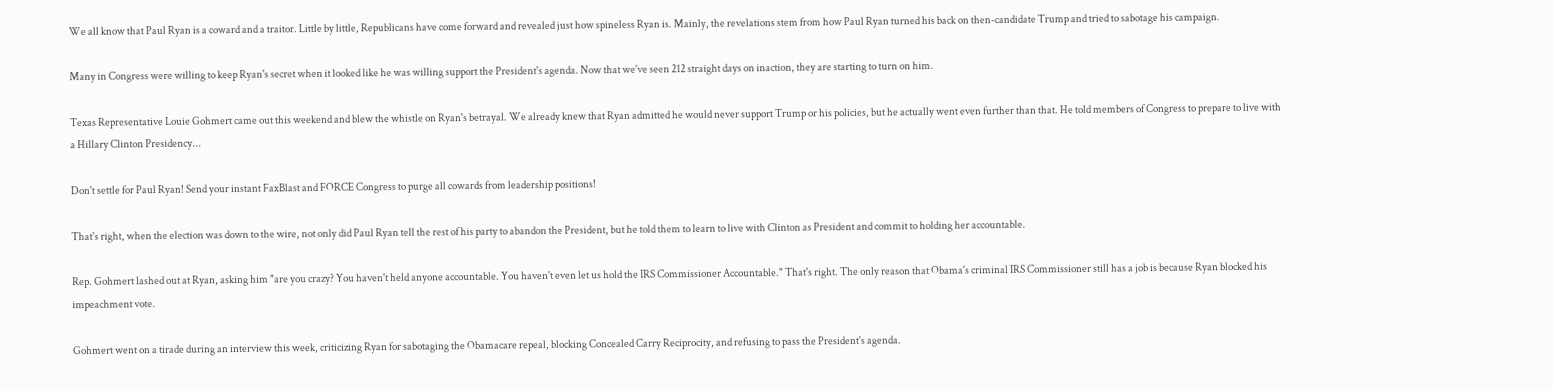We all know that Paul Ryan is a coward and a traitor. Little by little, Republicans have come forward and revealed just how spineless Ryan is. Mainly, the revelations stem from how Paul Ryan turned his back on then-candidate Trump and tried to sabotage his campaign.

Many in Congress were willing to keep Ryan's secret when it looked like he was willing support the President's agenda. Now that we've seen 212 straight days on inaction, they are starting to turn on him.

Texas Representative Louie Gohmert came out this weekend and blew the whistle on Ryan's betrayal. We already knew that Ryan admitted he would never support Trump or his policies, but he actually went even further than that. He told members of Congress to prepare to live with a Hillary Clinton Presidency...

Don't settle for Paul Ryan! Send your instant FaxBlast and FORCE Congress to purge all cowards from leadership positions!

That's right, when the election was down to the wire, not only did Paul Ryan tell the rest of his party to abandon the President, but he told them to learn to live with Clinton as President and commit to holding her accountable.

Rep. Gohmert lashed out at Ryan, asking him "are you crazy? You haven't held anyone accountable. You haven't even let us hold the IRS Commissioner Accountable." That's right. The only reason that Obama's criminal IRS Commissioner still has a job is because Ryan blocked his impeachment vote.

Gohmert went on a tirade during an interview this week, criticizing Ryan for sabotaging the Obamacare repeal, blocking Concealed Carry Reciprocity, and refusing to pass the President's agenda.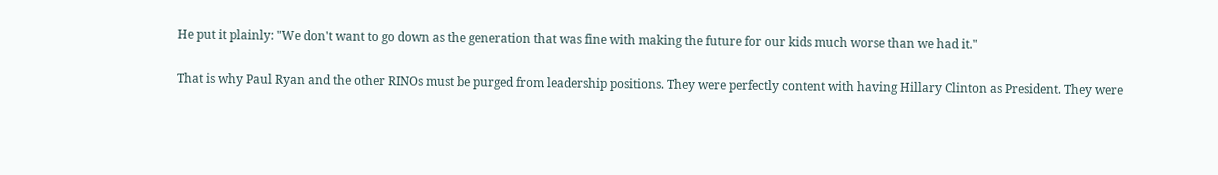He put it plainly: "We don't want to go down as the generation that was fine with making the future for our kids much worse than we had it."

That is why Paul Ryan and the other RINOs must be purged from leadership positions. They were perfectly content with having Hillary Clinton as President. They were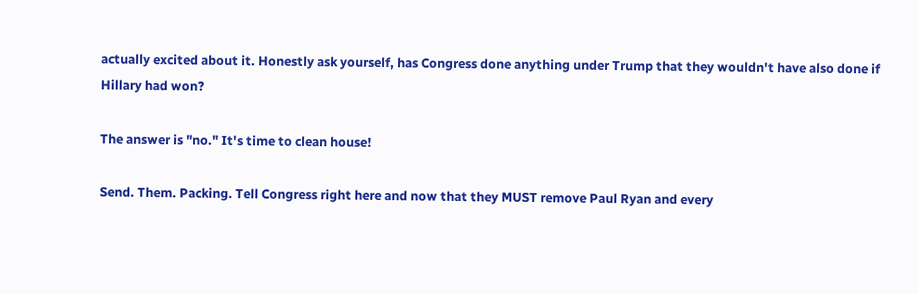actually excited about it. Honestly ask yourself, has Congress done anything under Trump that they wouldn't have also done if Hillary had won?

The answer is "no." It's time to clean house!

Send. Them. Packing. Tell Congress right here and now that they MUST remove Paul Ryan and every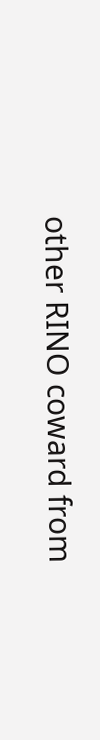other RINO coward from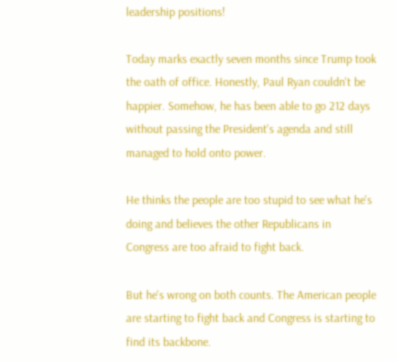leadership positions!

Today marks exactly seven months since Trump took the oath of office. Honestly, Paul Ryan couldn't be happier. Somehow, he has been able to go 212 days without passing the President's agenda and still managed to hold onto power.

He thinks the people are too stupid to see what he's doing and believes the other Republicans in Congress are too afraid to fight back.

But he's wrong on both counts. The American people are starting to fight back and Congress is starting to find its backbone.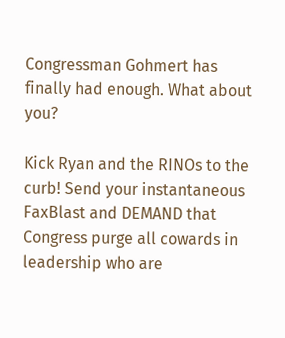Congressman Gohmert has finally had enough. What about you?

Kick Ryan and the RINOs to the curb! Send your instantaneous FaxBlast and DEMAND that Congress purge all cowards in leadership who are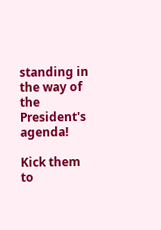standing in the way of the President's agenda!

Kick them to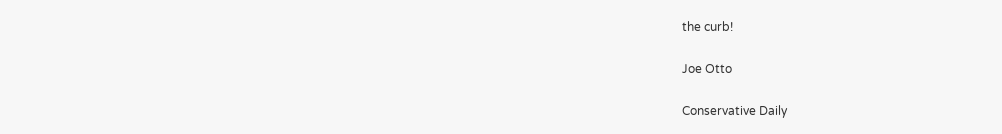the curb!

Joe Otto

Conservative Daily